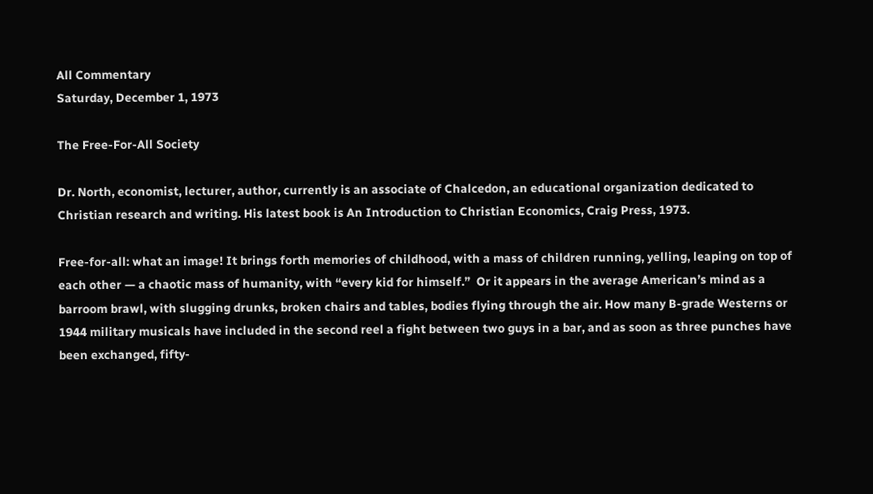All Commentary
Saturday, December 1, 1973

The Free-For-All Society

Dr. North, economist, lecturer, author, currently is an associate of Chalcedon, an educational organization dedicated to Christian research and writing. His latest book is An Introduction to Christian Economics, Craig Press, 1973.

Free-for-all: what an image! It brings forth memories of childhood, with a mass of children running, yelling, leaping on top of each other — a chaotic mass of humanity, with “every kid for himself.”  Or it appears in the average American’s mind as a barroom brawl, with slugging drunks, broken chairs and tables, bodies flying through the air. How many B-grade Westerns or 1944 military musicals have included in the second reel a fight between two guys in a bar, and as soon as three punches have been exchanged, fifty-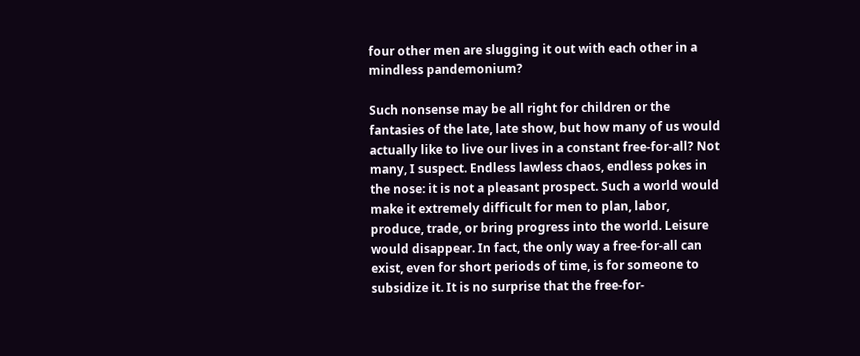four other men are slugging it out with each other in a mindless pandemonium?

Such nonsense may be all right for children or the fantasies of the late, late show, but how many of us would actually like to live our lives in a constant free-for-all? Not many, I suspect. Endless lawless chaos, endless pokes in the nose: it is not a pleasant prospect. Such a world would make it extremely difficult for men to plan, labor, produce, trade, or bring progress into the world. Leisure would disappear. In fact, the only way a free-for-all can exist, even for short periods of time, is for someone to subsidize it. It is no surprise that the free-for-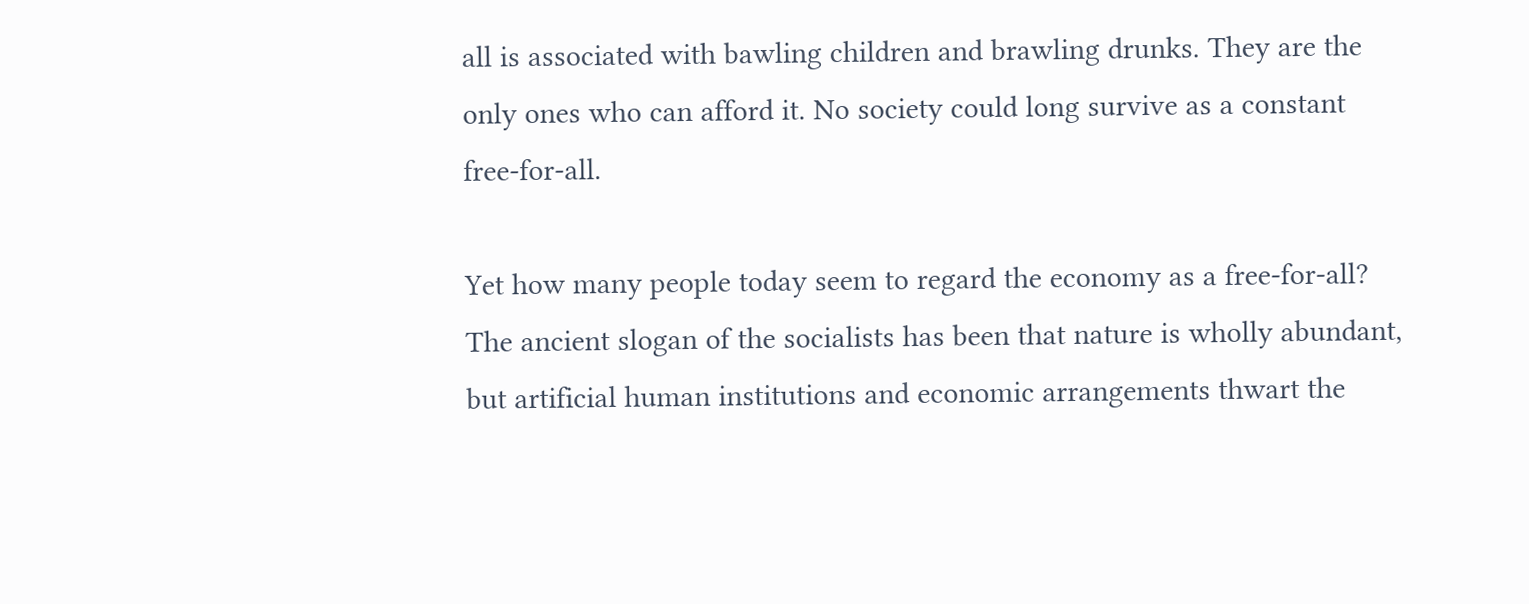all is associated with bawling children and brawling drunks. They are the only ones who can afford it. No society could long survive as a constant free-for-all.

Yet how many people today seem to regard the economy as a free-for-all? The ancient slogan of the socialists has been that nature is wholly abundant, but artificial human institutions and economic arrangements thwart the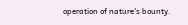operation of nature’s bounty.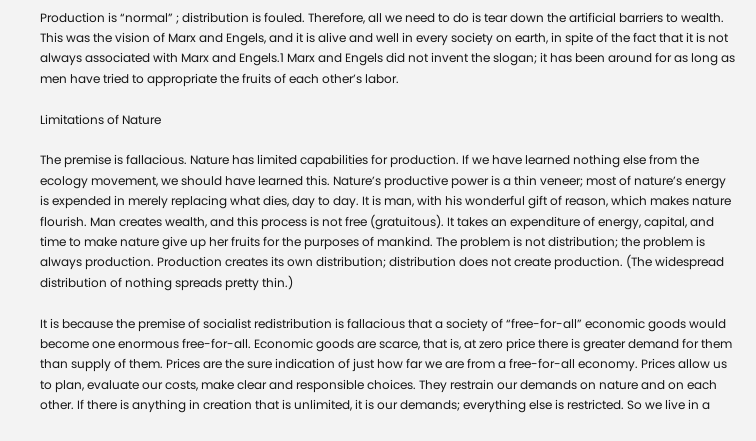Production is “normal” ; distribution is fouled. Therefore, all we need to do is tear down the artificial barriers to wealth. This was the vision of Marx and Engels, and it is alive and well in every society on earth, in spite of the fact that it is not always associated with Marx and Engels.1 Marx and Engels did not invent the slogan; it has been around for as long as men have tried to appropriate the fruits of each other’s labor.

Limitations of Nature

The premise is fallacious. Nature has limited capabilities for production. If we have learned nothing else from the ecology movement, we should have learned this. Nature’s productive power is a thin veneer; most of nature’s energy is expended in merely replacing what dies, day to day. It is man, with his wonderful gift of reason, which makes nature flourish. Man creates wealth, and this process is not free (gratuitous). It takes an expenditure of energy, capital, and time to make nature give up her fruits for the purposes of mankind. The problem is not distribution; the problem is always production. Production creates its own distribution; distribution does not create production. (The widespread distribution of nothing spreads pretty thin.)

It is because the premise of socialist redistribution is fallacious that a society of “free-for-all” economic goods would become one enormous free-for-all. Economic goods are scarce, that is, at zero price there is greater demand for them than supply of them. Prices are the sure indication of just how far we are from a free-for-all economy. Prices allow us to plan, evaluate our costs, make clear and responsible choices. They restrain our demands on nature and on each other. If there is anything in creation that is unlimited, it is our demands; everything else is restricted. So we live in a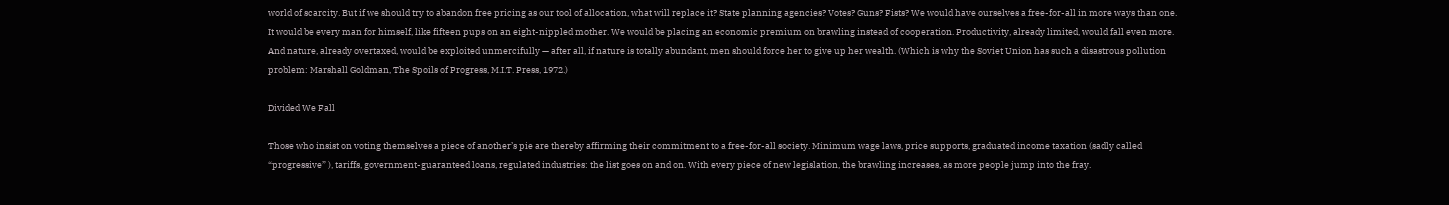world of scarcity. But if we should try to abandon free pricing as our tool of allocation, what will replace it? State planning agencies? Votes? Guns? Fists? We would have ourselves a free-for-all in more ways than one. It would be every man for himself, like fifteen pups on an eight-nippled mother. We would be placing an economic premium on brawling instead of cooperation. Productivity, already limited, would fall even more. And nature, already overtaxed, would be exploited unmercifully — after all, if nature is totally abundant, men should force her to give up her wealth. (Which is why the Soviet Union has such a disastrous pollution problem: Marshall Goldman, The Spoils of Progress, M.I.T. Press, 1972.)

Divided We Fall

Those who insist on voting themselves a piece of another’s pie are thereby affirming their commitment to a free-for-all society. Minimum wage laws, price supports, graduated income taxation (sadly called “progressive” ), tariffs, government-guaranteed loans, regulated industries: the list goes on and on. With every piece of new legislation, the brawling increases, as more people jump into the fray.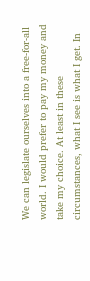We can legislate ourselves into a free-for-all world. I would prefer to pay my money and take my choice. At least in these circumstances, what I see is what I get. In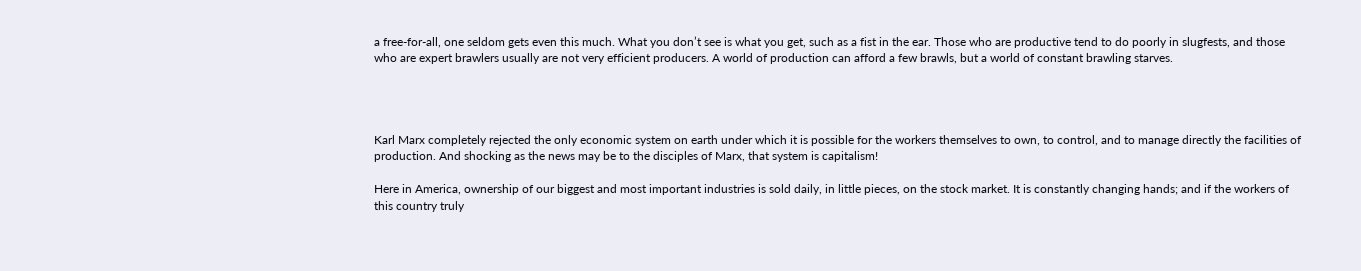a free-for-all, one seldom gets even this much. What you don’t see is what you get, such as a fist in the ear. Those who are productive tend to do poorly in slugfests, and those who are expert brawlers usually are not very efficient producers. A world of production can afford a few brawls, but a world of constant brawling starves.




Karl Marx completely rejected the only economic system on earth under which it is possible for the workers themselves to own, to control, and to manage directly the facilities of production. And shocking as the news may be to the disciples of Marx, that system is capitalism!

Here in America, ownership of our biggest and most important industries is sold daily, in little pieces, on the stock market. It is constantly changing hands; and if the workers of this country truly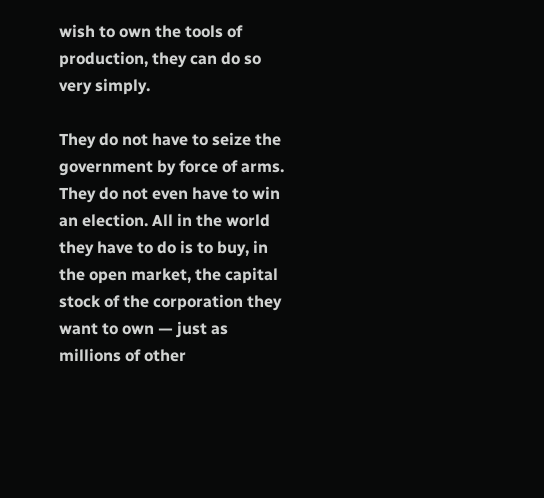wish to own the tools of production, they can do so very simply.

They do not have to seize the government by force of arms. They do not even have to win an election. All in the world they have to do is to buy, in the open market, the capital stock of the corporation they want to own — just as millions of other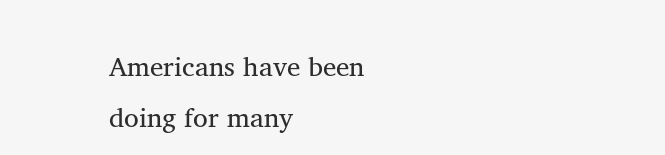Americans have been doing for many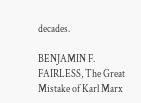decades.

BENJAMIN F. FAIRLESS, The Great Mistake of Karl Marx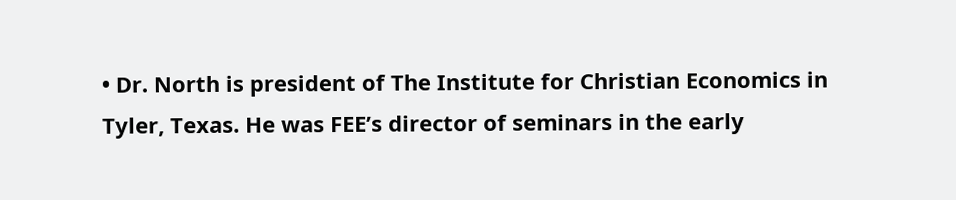• Dr. North is president of The Institute for Christian Economics in Tyler, Texas. He was FEE’s director of seminars in the early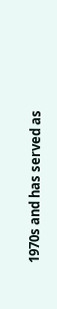1970s and has served as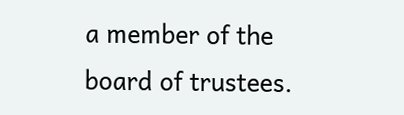a member of the board of trustees.